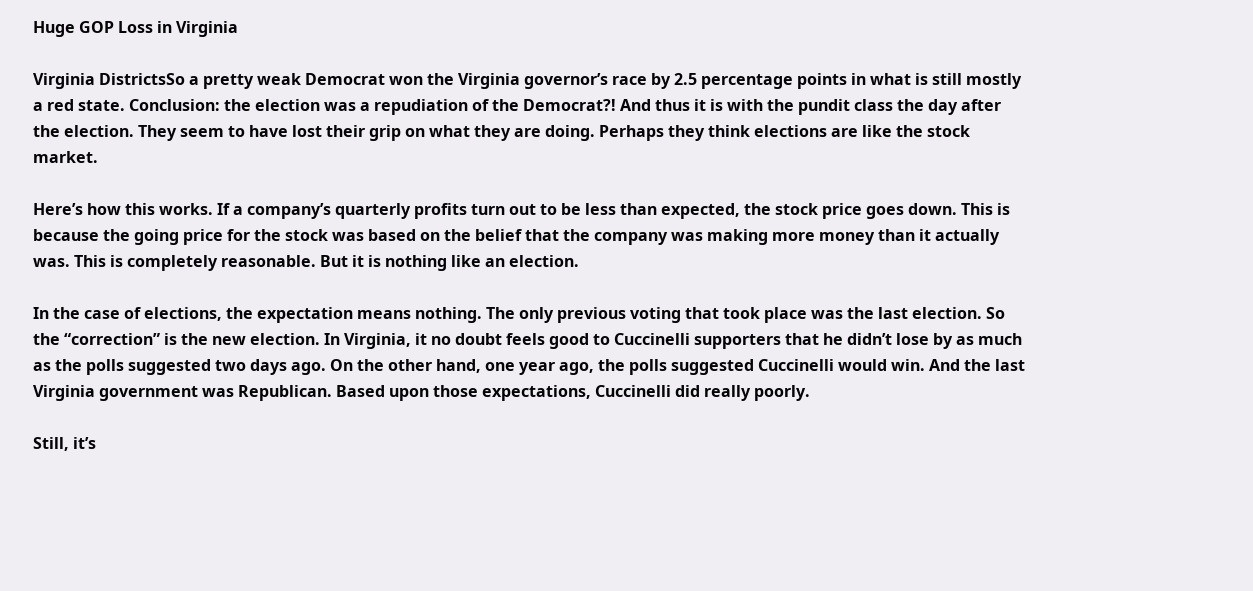Huge GOP Loss in Virginia

Virginia DistrictsSo a pretty weak Democrat won the Virginia governor’s race by 2.5 percentage points in what is still mostly a red state. Conclusion: the election was a repudiation of the Democrat?! And thus it is with the pundit class the day after the election. They seem to have lost their grip on what they are doing. Perhaps they think elections are like the stock market.

Here’s how this works. If a company’s quarterly profits turn out to be less than expected, the stock price goes down. This is because the going price for the stock was based on the belief that the company was making more money than it actually was. This is completely reasonable. But it is nothing like an election.

In the case of elections, the expectation means nothing. The only previous voting that took place was the last election. So the “correction” is the new election. In Virginia, it no doubt feels good to Cuccinelli supporters that he didn’t lose by as much as the polls suggested two days ago. On the other hand, one year ago, the polls suggested Cuccinelli would win. And the last Virginia government was Republican. Based upon those expectations, Cuccinelli did really poorly.

Still, it’s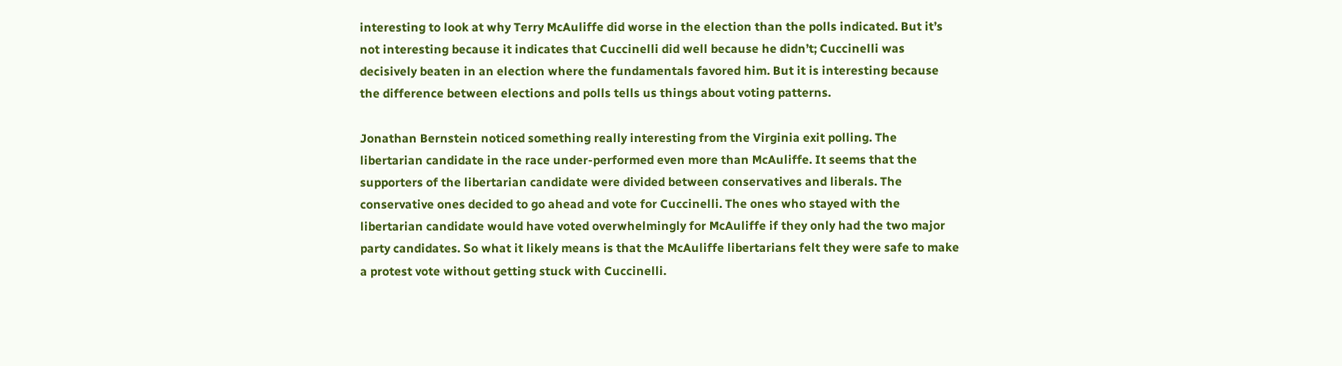interesting to look at why Terry McAuliffe did worse in the election than the polls indicated. But it’s not interesting because it indicates that Cuccinelli did well because he didn’t; Cuccinelli was decisively beaten in an election where the fundamentals favored him. But it is interesting because the difference between elections and polls tells us things about voting patterns.

Jonathan Bernstein noticed something really interesting from the Virginia exit polling. The libertarian candidate in the race under-performed even more than McAuliffe. It seems that the supporters of the libertarian candidate were divided between conservatives and liberals. The conservative ones decided to go ahead and vote for Cuccinelli. The ones who stayed with the libertarian candidate would have voted overwhelmingly for McAuliffe if they only had the two major party candidates. So what it likely means is that the McAuliffe libertarians felt they were safe to make a protest vote without getting stuck with Cuccinelli.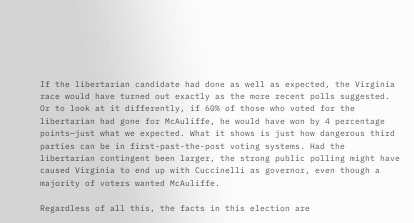If the libertarian candidate had done as well as expected, the Virginia race would have turned out exactly as the more recent polls suggested. Or to look at it differently, if 60% of those who voted for the libertarian had gone for McAuliffe, he would have won by 4 percentage points—just what we expected. What it shows is just how dangerous third parties can be in first-past-the-post voting systems. Had the libertarian contingent been larger, the strong public polling might have caused Virginia to end up with Cuccinelli as governor, even though a majority of voters wanted McAuliffe.

Regardless of all this, the facts in this election are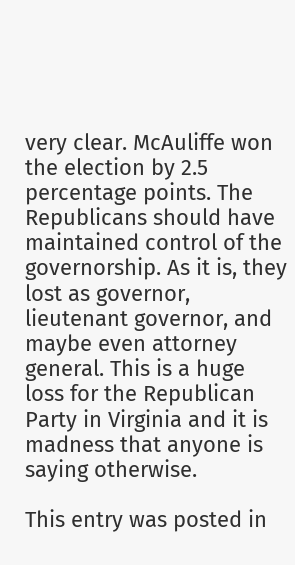very clear. McAuliffe won the election by 2.5 percentage points. The Republicans should have maintained control of the governorship. As it is, they lost as governor, lieutenant governor, and maybe even attorney general. This is a huge loss for the Republican Party in Virginia and it is madness that anyone is saying otherwise.

This entry was posted in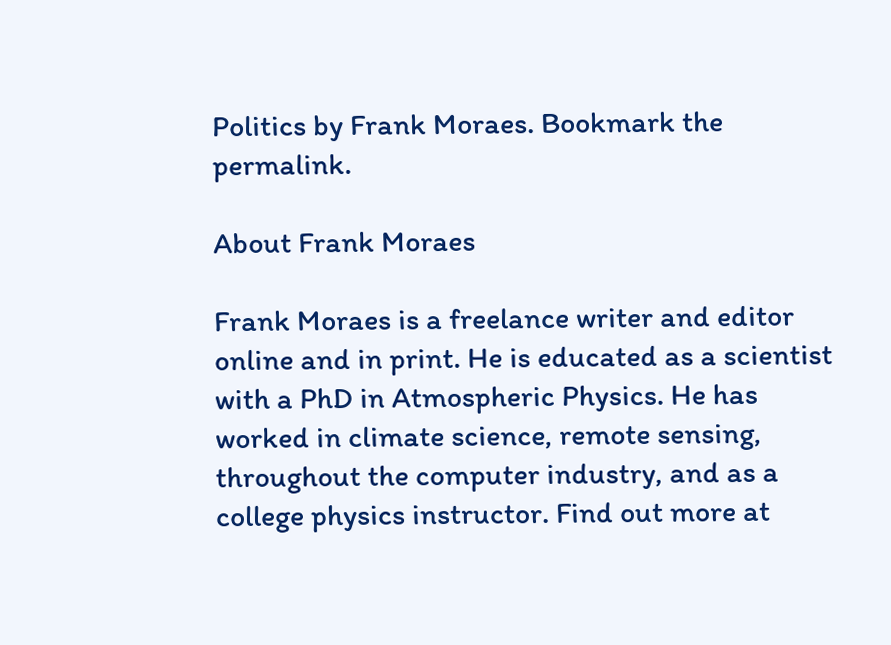Politics by Frank Moraes. Bookmark the permalink.

About Frank Moraes

Frank Moraes is a freelance writer and editor online and in print. He is educated as a scientist with a PhD in Atmospheric Physics. He has worked in climate science, remote sensing, throughout the computer industry, and as a college physics instructor. Find out more at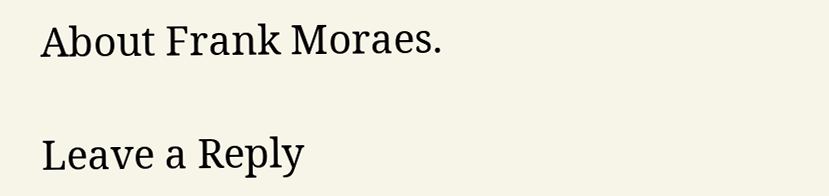About Frank Moraes.

Leave a Reply